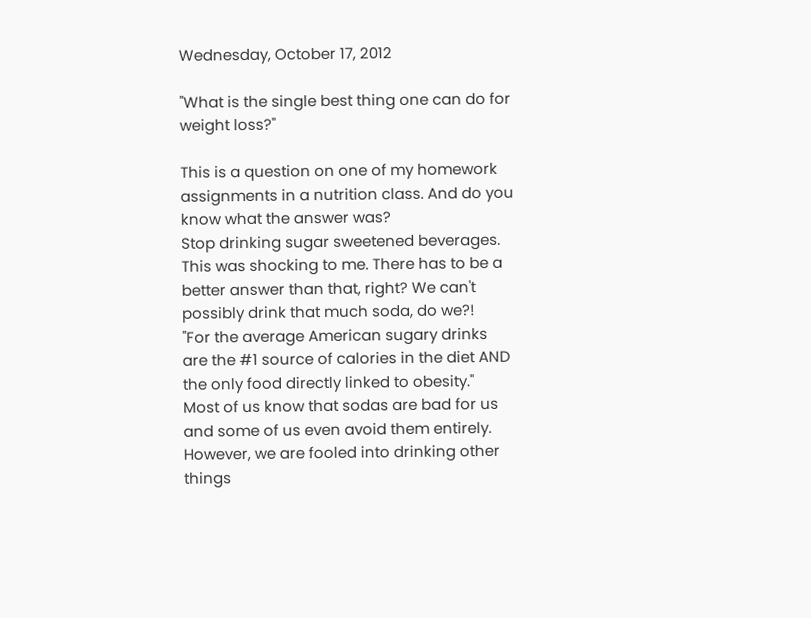Wednesday, October 17, 2012

"What is the single best thing one can do for weight loss?"

This is a question on one of my homework assignments in a nutrition class. And do you know what the answer was?
Stop drinking sugar sweetened beverages.
This was shocking to me. There has to be a better answer than that, right? We can't possibly drink that much soda, do we?!
"For the average American sugary drinks are the #1 source of calories in the diet AND the only food directly linked to obesity."
Most of us know that sodas are bad for us and some of us even avoid them entirely. However, we are fooled into drinking other things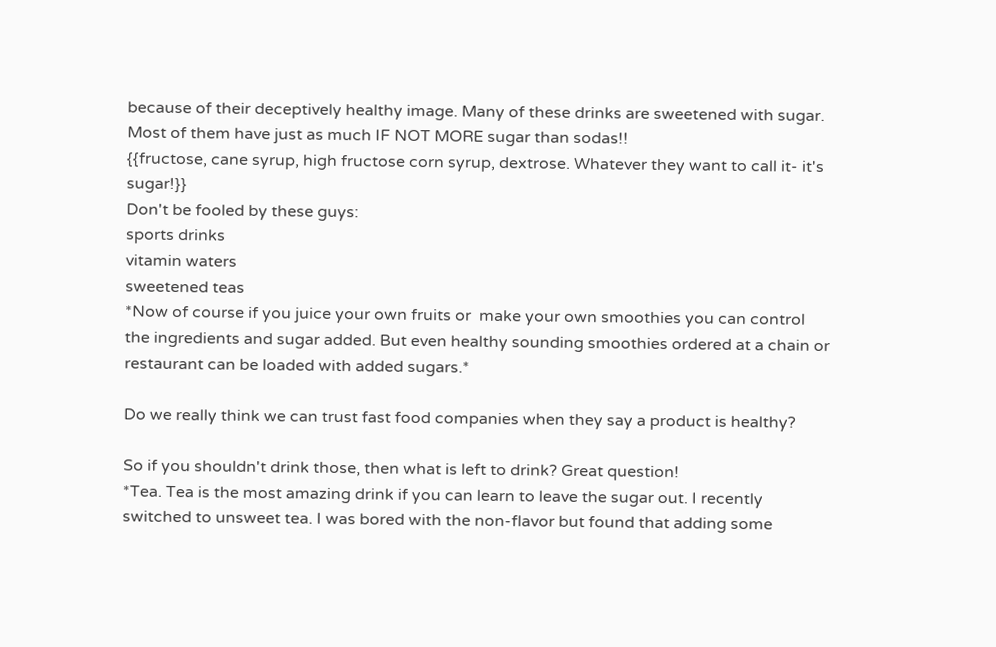because of their deceptively healthy image. Many of these drinks are sweetened with sugar. Most of them have just as much IF NOT MORE sugar than sodas!!
{{fructose, cane syrup, high fructose corn syrup, dextrose. Whatever they want to call it- it's sugar!}}
Don't be fooled by these guys:
sports drinks
vitamin waters
sweetened teas
*Now of course if you juice your own fruits or  make your own smoothies you can control the ingredients and sugar added. But even healthy sounding smoothies ordered at a chain or restaurant can be loaded with added sugars.*

Do we really think we can trust fast food companies when they say a product is healthy?

So if you shouldn't drink those, then what is left to drink? Great question!
*Tea. Tea is the most amazing drink if you can learn to leave the sugar out. I recently switched to unsweet tea. I was bored with the non-flavor but found that adding some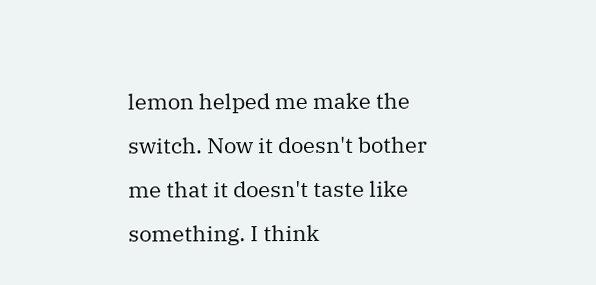lemon helped me make the switch. Now it doesn't bother me that it doesn't taste like something. I think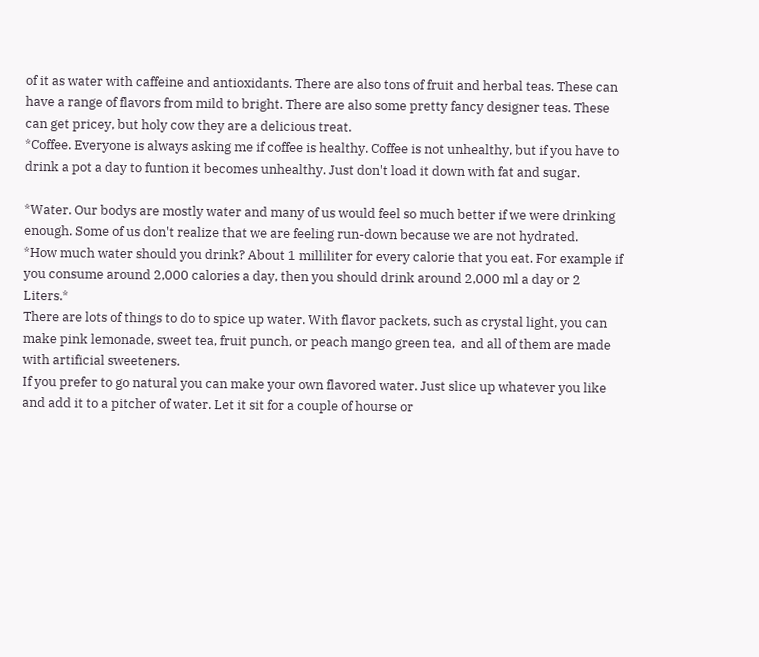of it as water with caffeine and antioxidants. There are also tons of fruit and herbal teas. These can have a range of flavors from mild to bright. There are also some pretty fancy designer teas. These can get pricey, but holy cow they are a delicious treat.
*Coffee. Everyone is always asking me if coffee is healthy. Coffee is not unhealthy, but if you have to drink a pot a day to funtion it becomes unhealthy. Just don't load it down with fat and sugar.

*Water. Our bodys are mostly water and many of us would feel so much better if we were drinking enough. Some of us don't realize that we are feeling run-down because we are not hydrated.
*How much water should you drink? About 1 milliliter for every calorie that you eat. For example if you consume around 2,000 calories a day, then you should drink around 2,000 ml a day or 2 Liters.*
There are lots of things to do to spice up water. With flavor packets, such as crystal light, you can make pink lemonade, sweet tea, fruit punch, or peach mango green tea,  and all of them are made with artificial sweeteners.
If you prefer to go natural you can make your own flavored water. Just slice up whatever you like and add it to a pitcher of water. Let it sit for a couple of hourse or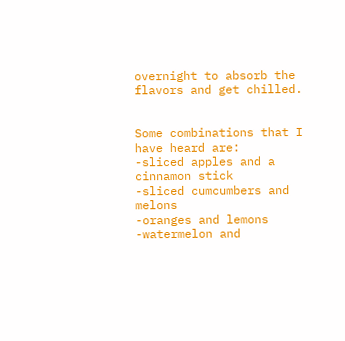overnight to absorb the flavors and get chilled.


Some combinations that I have heard are:
-sliced apples and a cinnamon stick
-sliced cumcumbers and melons
-oranges and lemons
-watermelon and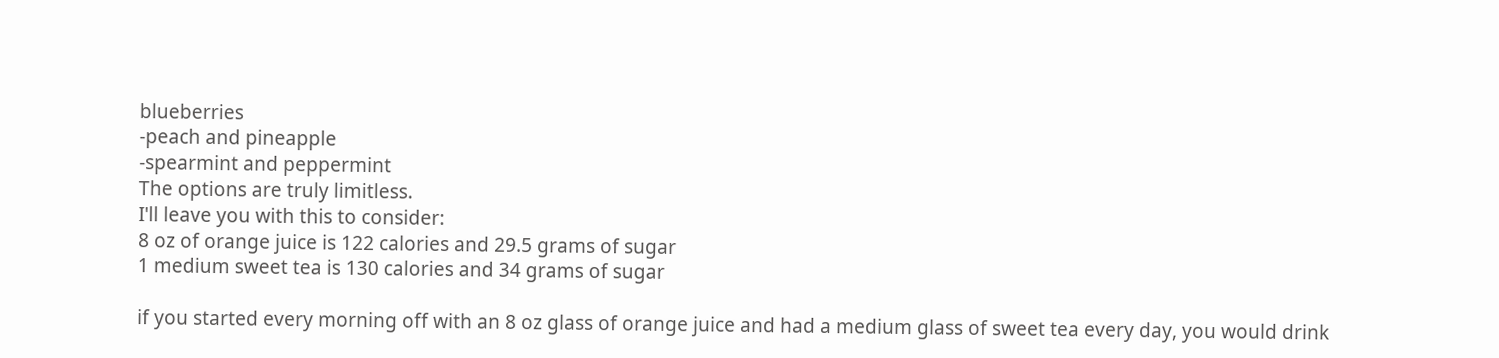blueberries
-peach and pineapple
-spearmint and peppermint
The options are truly limitless.
I'll leave you with this to consider:
8 oz of orange juice is 122 calories and 29.5 grams of sugar
1 medium sweet tea is 130 calories and 34 grams of sugar

if you started every morning off with an 8 oz glass of orange juice and had a medium glass of sweet tea every day, you would drink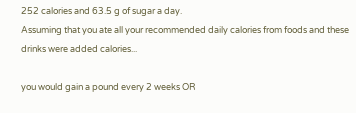252 calories and 63.5 g of sugar a day.
Assuming that you ate all your recommended daily calories from foods and these drinks were added calories...

you would gain a pound every 2 weeks OR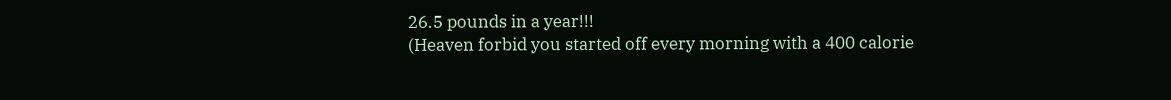26.5 pounds in a year!!!
(Heaven forbid you started off every morning with a 400 calorie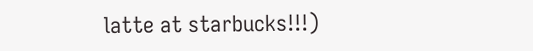latte at starbucks!!!)